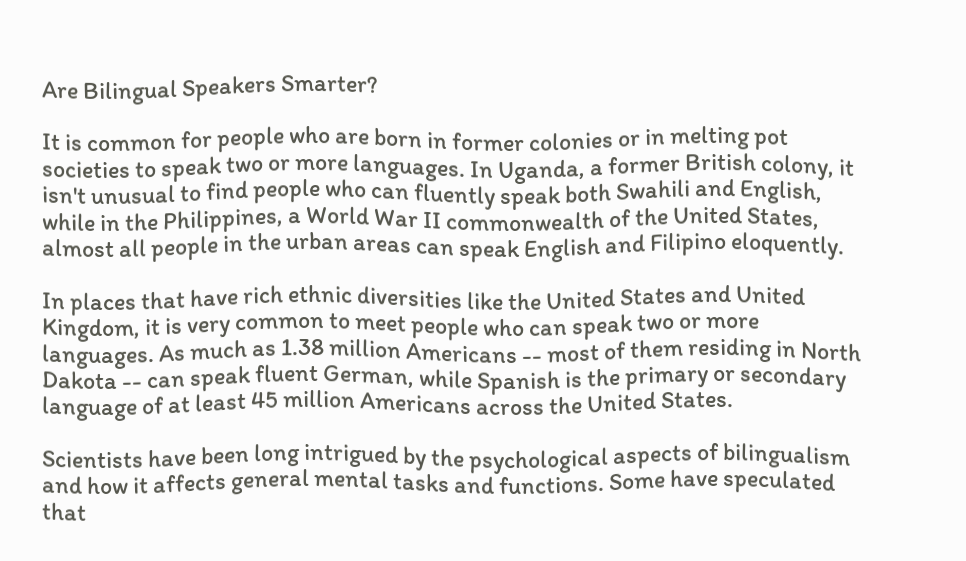Are Bilingual Speakers Smarter?

It is common for people who are born in former colonies or in melting pot societies to speak two or more languages. In Uganda, a former British colony, it isn't unusual to find people who can fluently speak both Swahili and English, while in the Philippines, a World War II commonwealth of the United States, almost all people in the urban areas can speak English and Filipino eloquently.

In places that have rich ethnic diversities like the United States and United Kingdom, it is very common to meet people who can speak two or more languages. As much as 1.38 million Americans -- most of them residing in North Dakota -- can speak fluent German, while Spanish is the primary or secondary language of at least 45 million Americans across the United States.

Scientists have been long intrigued by the psychological aspects of bilingualism and how it affects general mental tasks and functions. Some have speculated that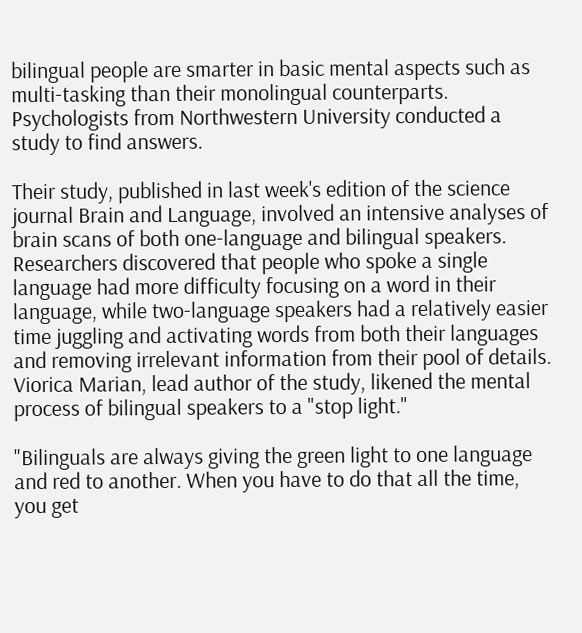bilingual people are smarter in basic mental aspects such as multi-tasking than their monolingual counterparts. Psychologists from Northwestern University conducted a study to find answers.

Their study, published in last week's edition of the science journal Brain and Language, involved an intensive analyses of brain scans of both one-language and bilingual speakers. Researchers discovered that people who spoke a single language had more difficulty focusing on a word in their language, while two-language speakers had a relatively easier time juggling and activating words from both their languages and removing irrelevant information from their pool of details. Viorica Marian, lead author of the study, likened the mental process of bilingual speakers to a "stop light."

"Bilinguals are always giving the green light to one language and red to another. When you have to do that all the time, you get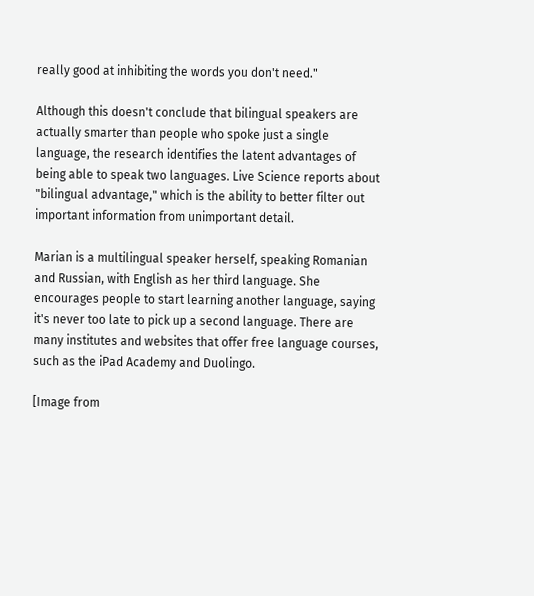really good at inhibiting the words you don't need."

Although this doesn't conclude that bilingual speakers are actually smarter than people who spoke just a single language, the research identifies the latent advantages of being able to speak two languages. Live Science reports about "bilingual advantage," which is the ability to better filter out important information from unimportant detail.

Marian is a multilingual speaker herself, speaking Romanian and Russian, with English as her third language. She encourages people to start learning another language, saying it's never too late to pick up a second language. There are many institutes and websites that offer free language courses, such as the iPad Academy and Duolingo.

[Image from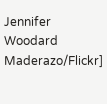Jennifer Woodard Maderazo/Flickr]